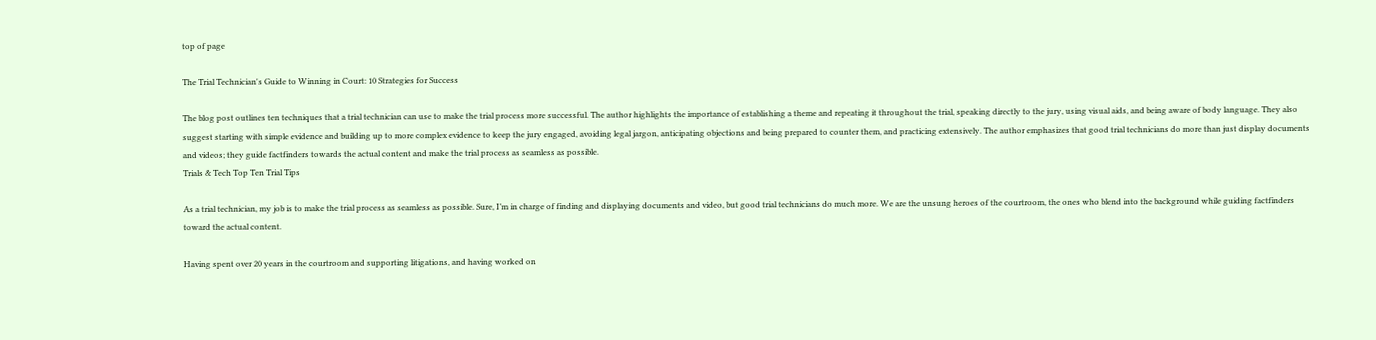top of page

The Trial Technician's Guide to Winning in Court: 10 Strategies for Success

The blog post outlines ten techniques that a trial technician can use to make the trial process more successful. The author highlights the importance of establishing a theme and repeating it throughout the trial, speaking directly to the jury, using visual aids, and being aware of body language. They also suggest starting with simple evidence and building up to more complex evidence to keep the jury engaged, avoiding legal jargon, anticipating objections and being prepared to counter them, and practicing extensively. The author emphasizes that good trial technicians do more than just display documents and videos; they guide factfinders towards the actual content and make the trial process as seamless as possible.
Trials & Tech Top Ten Trial Tips

As a trial technician, my job is to make the trial process as seamless as possible. Sure, I’m in charge of finding and displaying documents and video, but good trial technicians do much more. We are the unsung heroes of the courtroom, the ones who blend into the background while guiding factfinders toward the actual content.

Having spent over 20 years in the courtroom and supporting litigations, and having worked on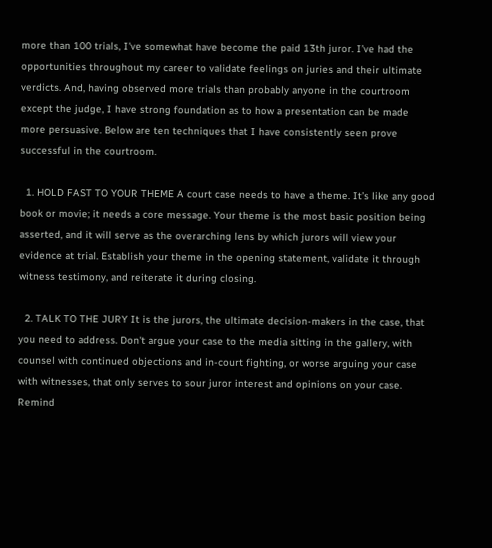more than 100 trials, I've somewhat have become the paid 13th juror. I’ve had the opportunities throughout my career to validate feelings on juries and their ultimate verdicts. And, having observed more trials than probably anyone in the courtroom except the judge, I have strong foundation as to how a presentation can be made more persuasive. Below are ten techniques that I have consistently seen prove successful in the courtroom.

  1. HOLD FAST TO YOUR THEME A court case needs to have a theme. It’s like any good book or movie; it needs a core message. Your theme is the most basic position being asserted, and it will serve as the overarching lens by which jurors will view your evidence at trial. Establish your theme in the opening statement, validate it through witness testimony, and reiterate it during closing.

  2. TALK TO THE JURY It is the jurors, the ultimate decision-makers in the case, that you need to address. Don't argue your case to the media sitting in the gallery, with counsel with continued objections and in-court fighting, or worse arguing your case with witnesses, that only serves to sour juror interest and opinions on your case. Remind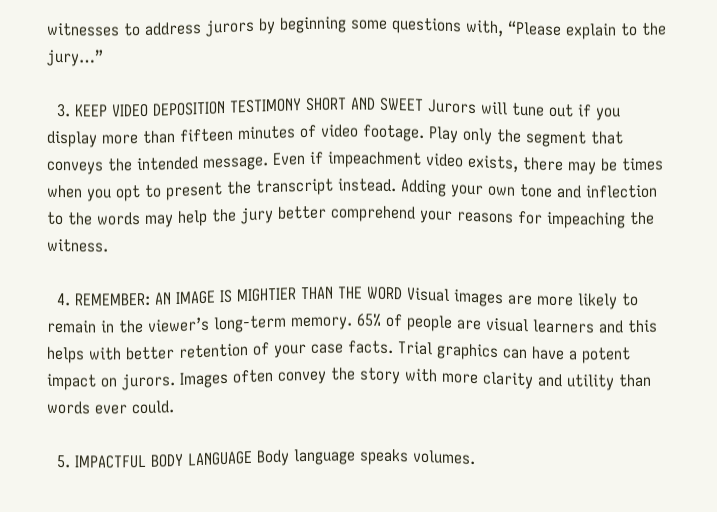witnesses to address jurors by beginning some questions with, “Please explain to the jury…”

  3. KEEP VIDEO DEPOSITION TESTIMONY SHORT AND SWEET Jurors will tune out if you display more than fifteen minutes of video footage. Play only the segment that conveys the intended message. Even if impeachment video exists, there may be times when you opt to present the transcript instead. Adding your own tone and inflection to the words may help the jury better comprehend your reasons for impeaching the witness.

  4. REMEMBER: AN IMAGE IS MIGHTIER THAN THE WORD Visual images are more likely to remain in the viewer’s long-term memory. 65% of people are visual learners and this helps with better retention of your case facts. Trial graphics can have a potent impact on jurors. Images often convey the story with more clarity and utility than words ever could.

  5. IMPACTFUL BODY LANGUAGE Body language speaks volumes.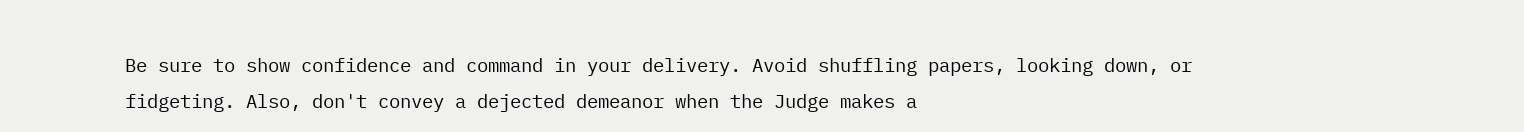Be sure to show confidence and command in your delivery. Avoid shuffling papers, looking down, or fidgeting. Also, don't convey a dejected demeanor when the Judge makes a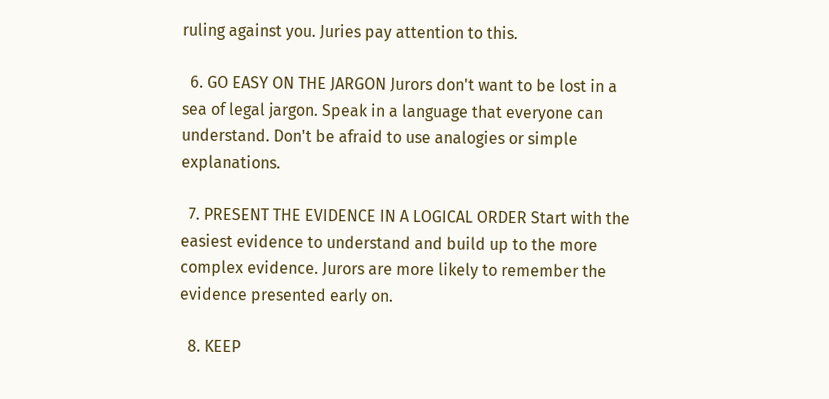ruling against you. Juries pay attention to this.

  6. GO EASY ON THE JARGON Jurors don't want to be lost in a sea of legal jargon. Speak in a language that everyone can understand. Don't be afraid to use analogies or simple explanations.

  7. PRESENT THE EVIDENCE IN A LOGICAL ORDER Start with the easiest evidence to understand and build up to the more complex evidence. Jurors are more likely to remember the evidence presented early on.

  8. KEEP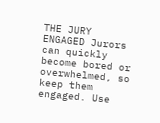THE JURY ENGAGED Jurors can quickly become bored or overwhelmed, so keep them engaged. Use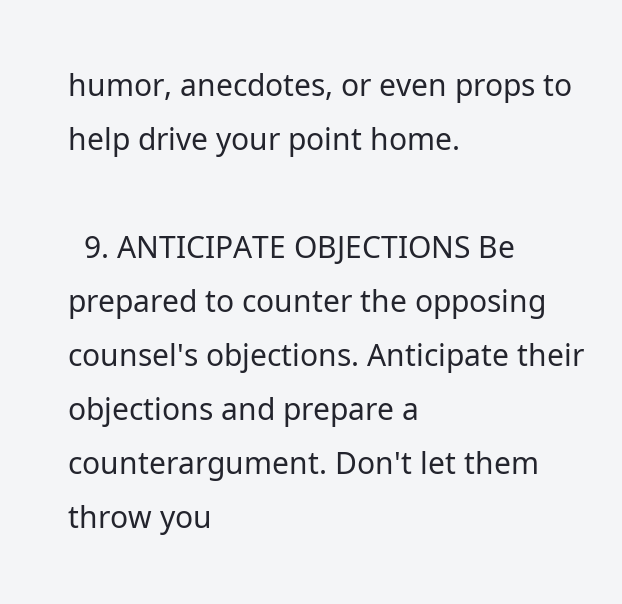humor, anecdotes, or even props to help drive your point home.

  9. ANTICIPATE OBJECTIONS Be prepared to counter the opposing counsel's objections. Anticipate their objections and prepare a counterargument. Don't let them throw you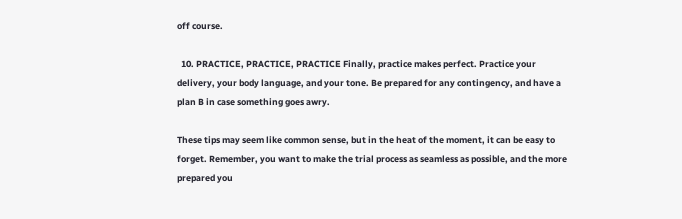off course.

  10. PRACTICE, PRACTICE, PRACTICE Finally, practice makes perfect. Practice your delivery, your body language, and your tone. Be prepared for any contingency, and have a plan B in case something goes awry.

These tips may seem like common sense, but in the heat of the moment, it can be easy to forget. Remember, you want to make the trial process as seamless as possible, and the more prepared you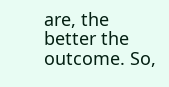are, the better the outcome. So,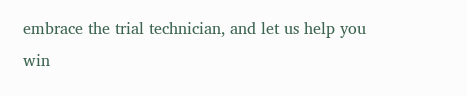embrace the trial technician, and let us help you win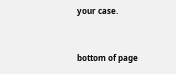your case.


bottom of page